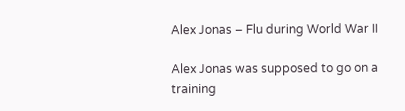Alex Jonas – Flu during World War II

Alex Jonas was supposed to go on a training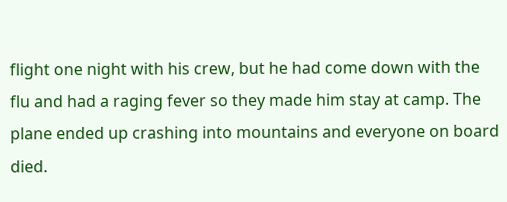flight one night with his crew, but he had come down with the flu and had a raging fever so they made him stay at camp. The plane ended up crashing into mountains and everyone on board died.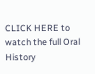CLICK HERE to watch the full Oral History